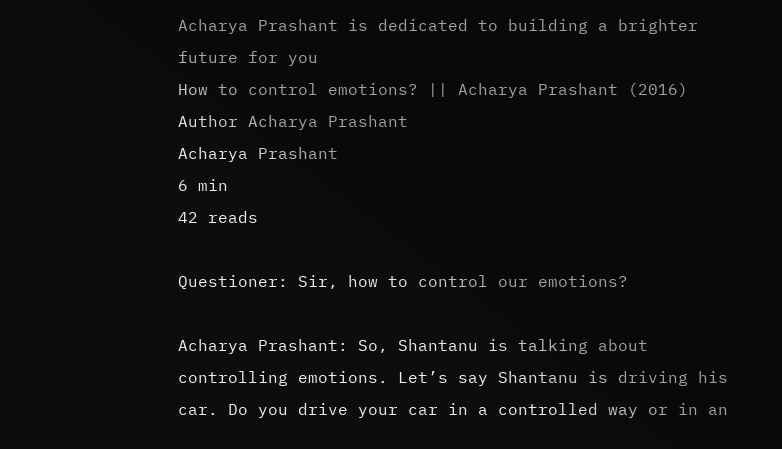Acharya Prashant is dedicated to building a brighter future for you
How to control emotions? || Acharya Prashant (2016)
Author Acharya Prashant
Acharya Prashant
6 min
42 reads

Questioner: Sir, how to control our emotions?

Acharya Prashant: So, Shantanu is talking about controlling emotions. Let’s say Shantanu is driving his car. Do you drive your car in a controlled way or in an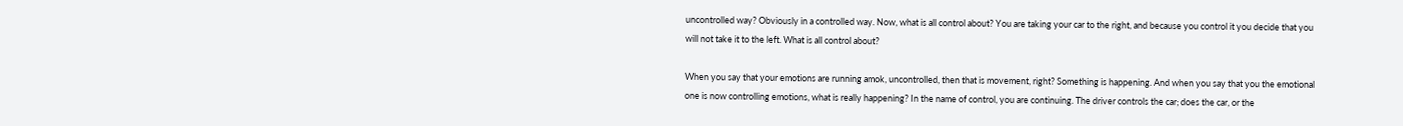uncontrolled way? Obviously in a controlled way. Now, what is all control about? You are taking your car to the right, and because you control it you decide that you will not take it to the left. What is all control about?

When you say that your emotions are running amok, uncontrolled, then that is movement, right? Something is happening. And when you say that you the emotional one is now controlling emotions, what is really happening? In the name of control, you are continuing. The driver controls the car; does the car, or the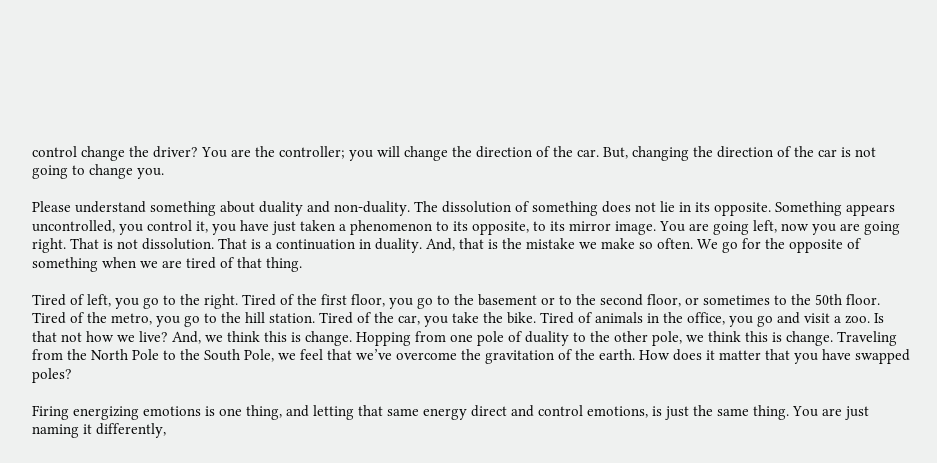control change the driver? You are the controller; you will change the direction of the car. But, changing the direction of the car is not going to change you.

Please understand something about duality and non-duality. The dissolution of something does not lie in its opposite. Something appears uncontrolled, you control it, you have just taken a phenomenon to its opposite, to its mirror image. You are going left, now you are going right. That is not dissolution. That is a continuation in duality. And, that is the mistake we make so often. We go for the opposite of something when we are tired of that thing.

Tired of left, you go to the right. Tired of the first floor, you go to the basement or to the second floor, or sometimes to the 50th floor. Tired of the metro, you go to the hill station. Tired of the car, you take the bike. Tired of animals in the office, you go and visit a zoo. Is that not how we live? And, we think this is change. Hopping from one pole of duality to the other pole, we think this is change. Traveling from the North Pole to the South Pole, we feel that we’ve overcome the gravitation of the earth. How does it matter that you have swapped poles?

Firing energizing emotions is one thing, and letting that same energy direct and control emotions, is just the same thing. You are just naming it differently,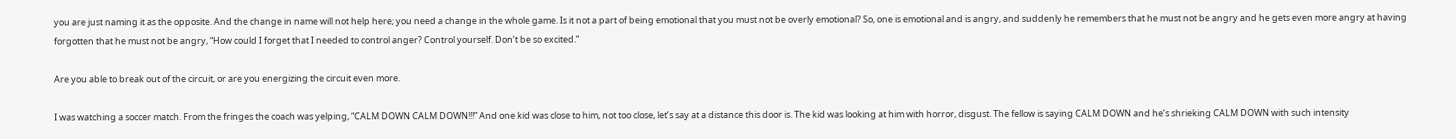you are just naming it as the opposite. And the change in name will not help here; you need a change in the whole game. Is it not a part of being emotional that you must not be overly emotional? So, one is emotional and is angry, and suddenly he remembers that he must not be angry and he gets even more angry at having forgotten that he must not be angry, “How could I forget that I needed to control anger? Control yourself. Don’t be so excited.”

Are you able to break out of the circuit, or are you energizing the circuit even more.

I was watching a soccer match. From the fringes the coach was yelping, “CALM DOWN CALM DOWN!!!” And one kid was close to him, not too close, let’s say at a distance this door is. The kid was looking at him with horror, disgust. The fellow is saying CALM DOWN and he’s shrieking CALM DOWN with such intensity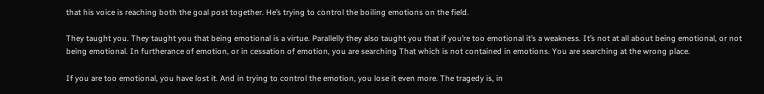that his voice is reaching both the goal post together. He’s trying to control the boiling emotions on the field.

They taught you. They taught you that being emotional is a virtue. Parallelly they also taught you that if you’re too emotional it’s a weakness. It’s not at all about being emotional, or not being emotional. In furtherance of emotion, or in cessation of emotion, you are searching That which is not contained in emotions. You are searching at the wrong place.

If you are too emotional, you have lost it. And in trying to control the emotion, you lose it even more. The tragedy is, in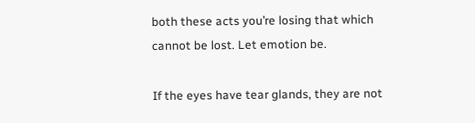both these acts you’re losing that which cannot be lost. Let emotion be.

If the eyes have tear glands, they are not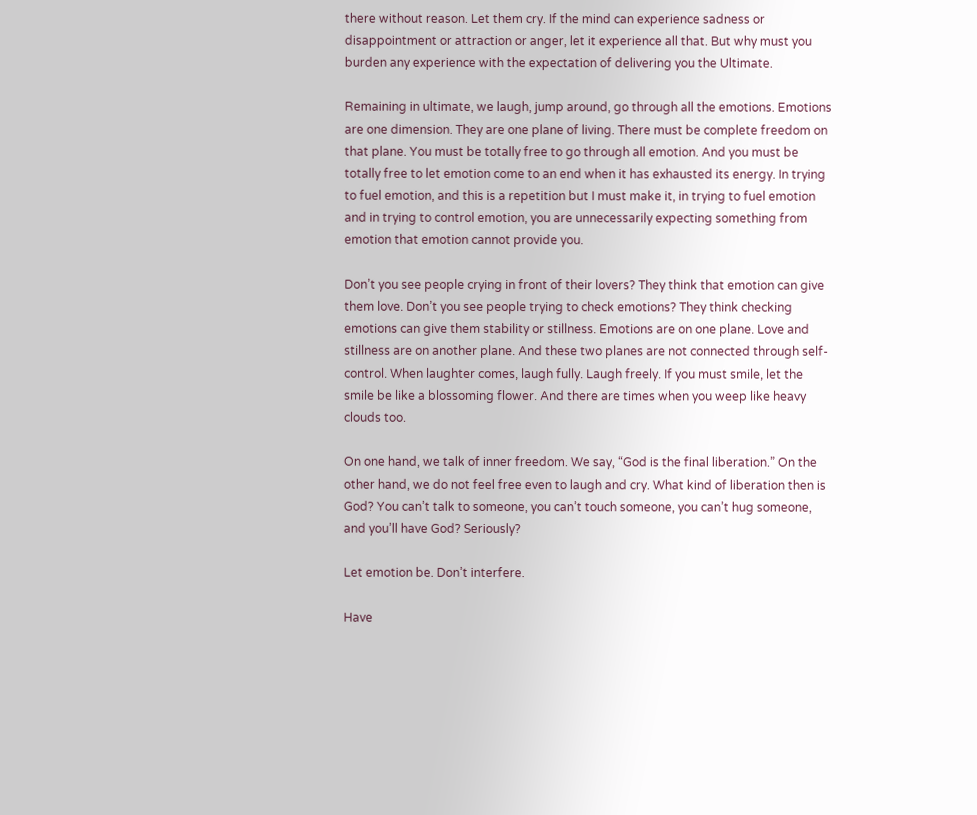there without reason. Let them cry. If the mind can experience sadness or disappointment or attraction or anger, let it experience all that. But why must you burden any experience with the expectation of delivering you the Ultimate.

Remaining in ultimate, we laugh, jump around, go through all the emotions. Emotions are one dimension. They are one plane of living. There must be complete freedom on that plane. You must be totally free to go through all emotion. And you must be totally free to let emotion come to an end when it has exhausted its energy. In trying to fuel emotion, and this is a repetition but I must make it, in trying to fuel emotion and in trying to control emotion, you are unnecessarily expecting something from emotion that emotion cannot provide you.

Don’t you see people crying in front of their lovers? They think that emotion can give them love. Don’t you see people trying to check emotions? They think checking emotions can give them stability or stillness. Emotions are on one plane. Love and stillness are on another plane. And these two planes are not connected through self-control. When laughter comes, laugh fully. Laugh freely. If you must smile, let the smile be like a blossoming flower. And there are times when you weep like heavy clouds too.

On one hand, we talk of inner freedom. We say, “God is the final liberation.” On the other hand, we do not feel free even to laugh and cry. What kind of liberation then is God? You can’t talk to someone, you can’t touch someone, you can’t hug someone, and you’ll have God? Seriously?

Let emotion be. Don’t interfere.

Have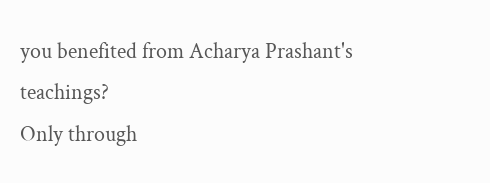you benefited from Acharya Prashant's teachings?
Only through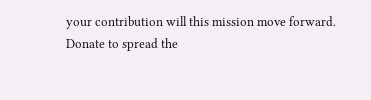your contribution will this mission move forward.
Donate to spread the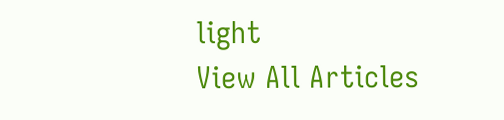light
View All Articles